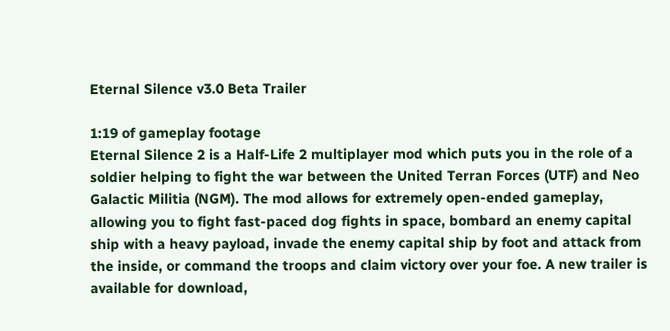Eternal Silence v3.0 Beta Trailer

1:19 of gameplay footage
Eternal Silence 2 is a Half-Life 2 multiplayer mod which puts you in the role of a soldier helping to fight the war between the United Terran Forces (UTF) and Neo Galactic Militia (NGM). The mod allows for extremely open-ended gameplay, allowing you to fight fast-paced dog fights in space, bombard an enemy capital ship with a heavy payload, invade the enemy capital ship by foot and attack from the inside, or command the troops and claim victory over your foe. A new trailer is available for download,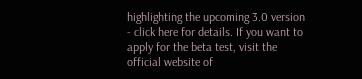highlighting the upcoming 3.0 version - click here for details. If you want to apply for the beta test, visit the official website of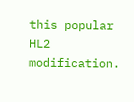this popular HL2 modification.